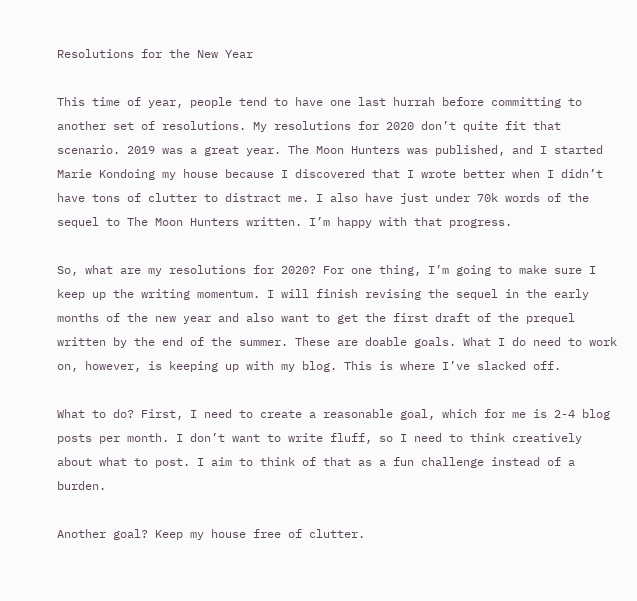Resolutions for the New Year

This time of year, people tend to have one last hurrah before committing to another set of resolutions. My resolutions for 2020 don’t quite fit that scenario. 2019 was a great year. The Moon Hunters was published, and I started Marie Kondoing my house because I discovered that I wrote better when I didn’t have tons of clutter to distract me. I also have just under 70k words of the sequel to The Moon Hunters written. I’m happy with that progress.

So, what are my resolutions for 2020? For one thing, I’m going to make sure I keep up the writing momentum. I will finish revising the sequel in the early months of the new year and also want to get the first draft of the prequel written by the end of the summer. These are doable goals. What I do need to work on, however, is keeping up with my blog. This is where I’ve slacked off.

What to do? First, I need to create a reasonable goal, which for me is 2-4 blog posts per month. I don’t want to write fluff, so I need to think creatively about what to post. I aim to think of that as a fun challenge instead of a burden.

Another goal? Keep my house free of clutter.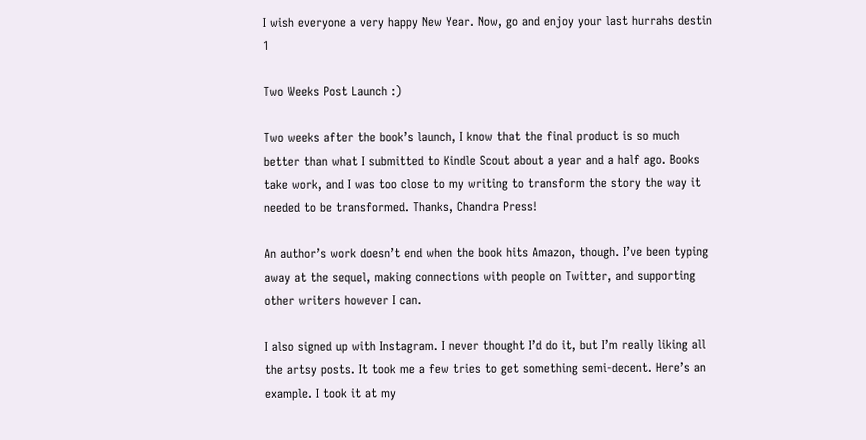I wish everyone a very happy New Year. Now, go and enjoy your last hurrahs destin 1

Two Weeks Post Launch :)

Two weeks after the book’s launch, I know that the final product is so much better than what I submitted to Kindle Scout about a year and a half ago. Books take work, and I was too close to my writing to transform the story the way it needed to be transformed. Thanks, Chandra Press!

An author’s work doesn’t end when the book hits Amazon, though. I’ve been typing away at the sequel, making connections with people on Twitter, and supporting other writers however I can.

I also signed up with Instagram. I never thought I’d do it, but I’m really liking all the artsy posts. It took me a few tries to get something semi-decent. Here’s an example. I took it at my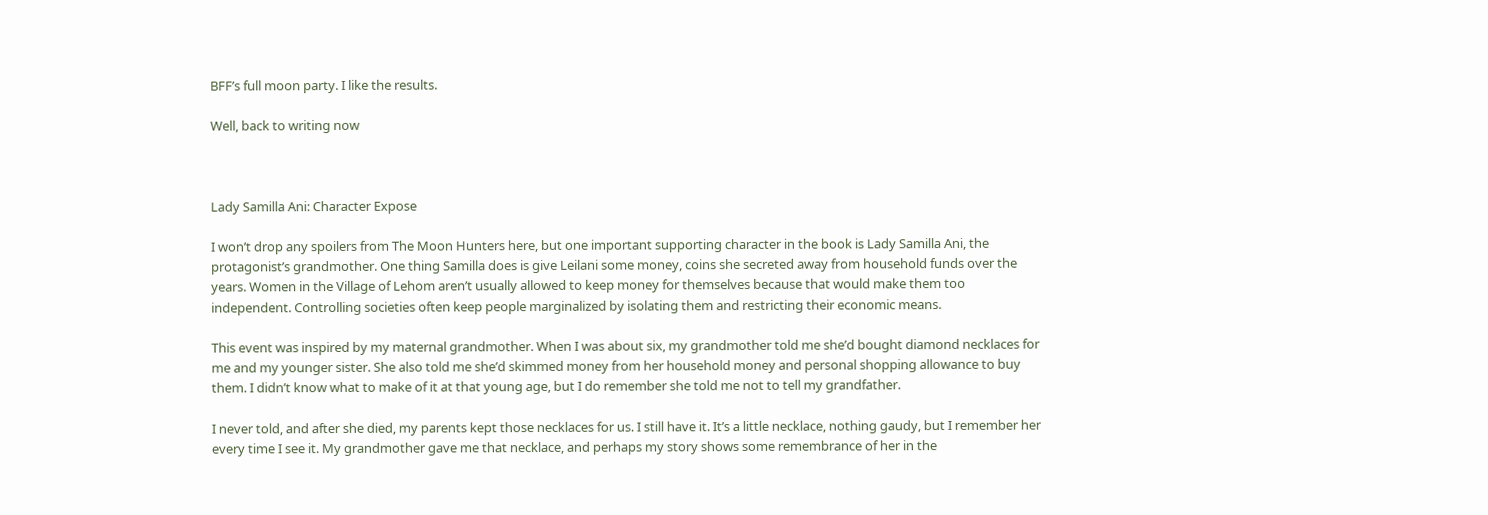BFF’s full moon party. I like the results.

Well, back to writing now



Lady Samilla Ani: Character Expose

I won’t drop any spoilers from The Moon Hunters here, but one important supporting character in the book is Lady Samilla Ani, the protagonist’s grandmother. One thing Samilla does is give Leilani some money, coins she secreted away from household funds over the years. Women in the Village of Lehom aren’t usually allowed to keep money for themselves because that would make them too independent. Controlling societies often keep people marginalized by isolating them and restricting their economic means.

This event was inspired by my maternal grandmother. When I was about six, my grandmother told me she’d bought diamond necklaces for me and my younger sister. She also told me she’d skimmed money from her household money and personal shopping allowance to buy them. I didn’t know what to make of it at that young age, but I do remember she told me not to tell my grandfather.

I never told, and after she died, my parents kept those necklaces for us. I still have it. It’s a little necklace, nothing gaudy, but I remember her every time I see it. My grandmother gave me that necklace, and perhaps my story shows some remembrance of her in the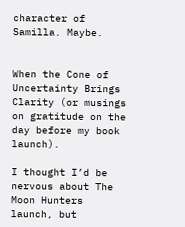character of Samilla. Maybe.


When the Cone of Uncertainty Brings Clarity (or musings on gratitude on the day before my book launch).

I thought I’d be nervous about The Moon Hunters launch, but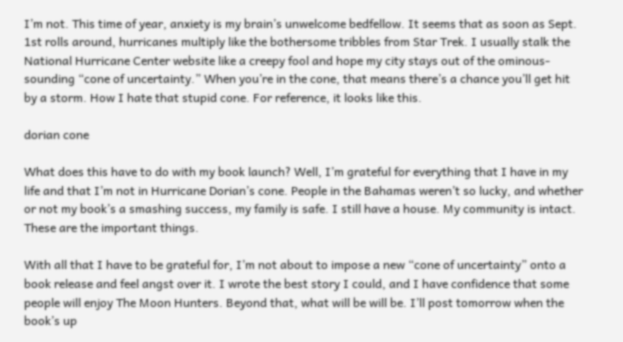I’m not. This time of year, anxiety is my brain’s unwelcome bedfellow. It seems that as soon as Sept. 1st rolls around, hurricanes multiply like the bothersome tribbles from Star Trek. I usually stalk the National Hurricane Center website like a creepy fool and hope my city stays out of the ominous-sounding “cone of uncertainty.” When you’re in the cone, that means there’s a chance you’ll get hit by a storm. How I hate that stupid cone. For reference, it looks like this.

dorian cone

What does this have to do with my book launch? Well, I’m grateful for everything that I have in my life and that I’m not in Hurricane Dorian’s cone. People in the Bahamas weren’t so lucky, and whether or not my book’s a smashing success, my family is safe. I still have a house. My community is intact. These are the important things.

With all that I have to be grateful for, I’m not about to impose a new “cone of uncertainty” onto a book release and feel angst over it. I wrote the best story I could, and I have confidence that some people will enjoy The Moon Hunters. Beyond that, what will be will be. I’ll post tomorrow when the book’s up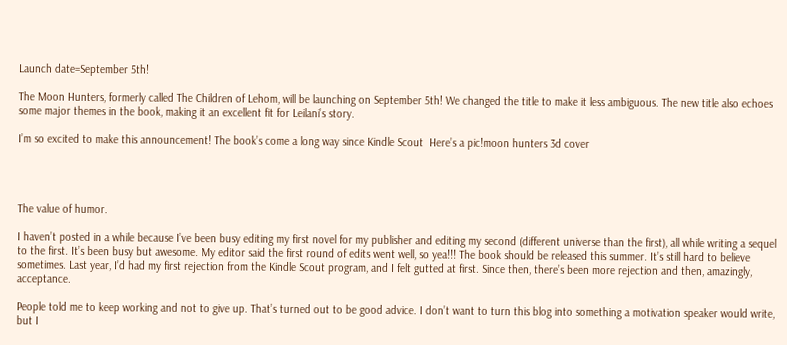Launch date=September 5th!

The Moon Hunters, formerly called The Children of Lehom, will be launching on September 5th! We changed the title to make it less ambiguous. The new title also echoes some major themes in the book, making it an excellent fit for Leilani’s story.

I’m so excited to make this announcement! The book’s come a long way since Kindle Scout  Here’s a pic!moon hunters 3d cover




The value of humor.

I haven’t posted in a while because I’ve been busy editing my first novel for my publisher and editing my second (different universe than the first), all while writing a sequel to the first. It’s been busy but awesome. My editor said the first round of edits went well, so yea!!! The book should be released this summer. It’s still hard to believe sometimes. Last year, I’d had my first rejection from the Kindle Scout program, and I felt gutted at first. Since then, there’s been more rejection and then, amazingly, acceptance.

People told me to keep working and not to give up. That’s turned out to be good advice. I don’t want to turn this blog into something a motivation speaker would write, but I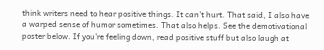think writers need to hear positive things. It can’t hurt. That said, I also have a warped sense of humor sometimes. That also helps. See the demotivational poster below. If you’re feeling down, read positive stuff but also laugh at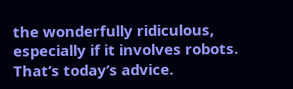the wonderfully ridiculous, especially if it involves robots. That’s today’s advice.